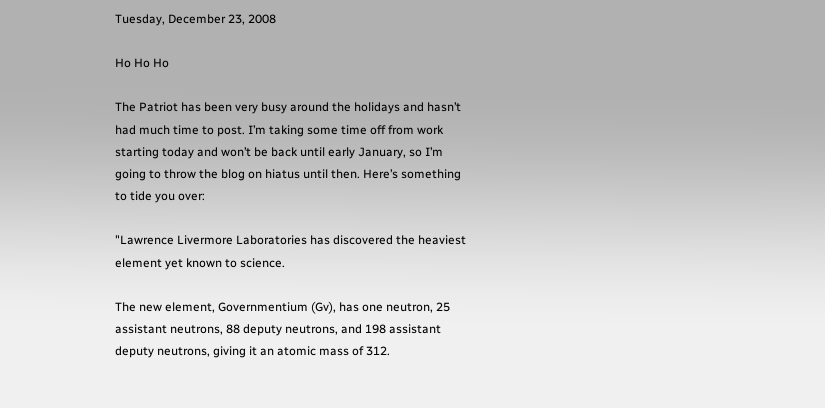Tuesday, December 23, 2008

Ho Ho Ho

The Patriot has been very busy around the holidays and hasn’t had much time to post. I’m taking some time off from work starting today and won’t be back until early January, so I’m going to throw the blog on hiatus until then. Here’s something to tide you over:

"Lawrence Livermore Laboratories has discovered the heaviest element yet known to science.

The new element, Governmentium (Gv), has one neutron, 25 assistant neutrons, 88 deputy neutrons, and 198 assistant deputy neutrons, giving it an atomic mass of 312.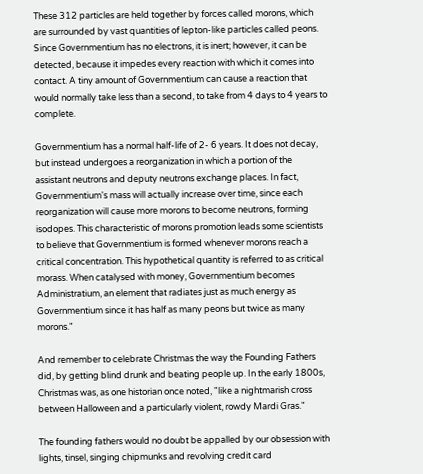These 312 particles are held together by forces called morons, which are surrounded by vast quantities of lepton-like particles called peons. Since Governmentium has no electrons, it is inert; however, it can be detected, because it impedes every reaction with which it comes into contact. A tiny amount of Governmentium can cause a reaction that would normally take less than a second, to take from 4 days to 4 years to complete.

Governmentium has a normal half-life of 2- 6 years. It does not decay, but instead undergoes a reorganization in which a portion of the assistant neutrons and deputy neutrons exchange places. In fact, Governmentium's mass will actually increase over time, since each reorganization will cause more morons to become neutrons, forming isodopes. This characteristic of morons promotion leads some scientists to believe that Governmentium is formed whenever morons reach a critical concentration. This hypothetical quantity is referred to as critical morass. When catalysed with money, Governmentium becomes Administratium, an element that radiates just as much energy as Governmentium since it has half as many peons but twice as many morons."

And remember to celebrate Christmas the way the Founding Fathers did, by getting blind drunk and beating people up. In the early 1800s, Christmas was, as one historian once noted, "like a nightmarish cross between Halloween and a particularly violent, rowdy Mardi Gras."

The founding fathers would no doubt be appalled by our obsession with lights, tinsel, singing chipmunks and revolving credit card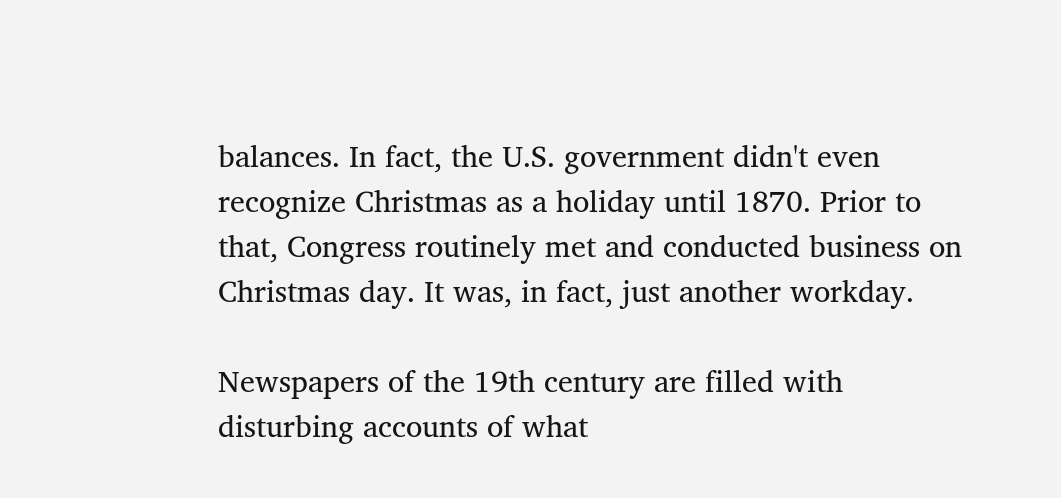balances. In fact, the U.S. government didn't even recognize Christmas as a holiday until 1870. Prior to that, Congress routinely met and conducted business on Christmas day. It was, in fact, just another workday.

Newspapers of the 19th century are filled with disturbing accounts of what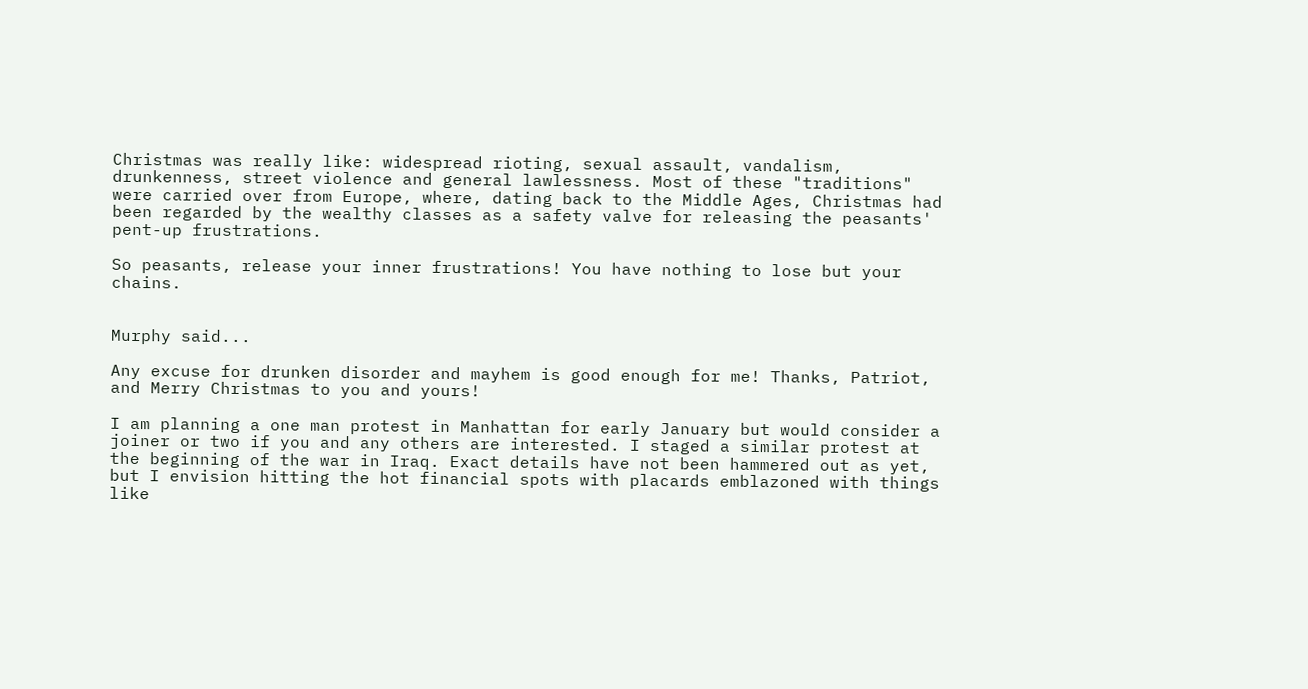Christmas was really like: widespread rioting, sexual assault, vandalism, drunkenness, street violence and general lawlessness. Most of these "traditions" were carried over from Europe, where, dating back to the Middle Ages, Christmas had been regarded by the wealthy classes as a safety valve for releasing the peasants' pent-up frustrations.

So peasants, release your inner frustrations! You have nothing to lose but your chains.


Murphy said...

Any excuse for drunken disorder and mayhem is good enough for me! Thanks, Patriot, and Merry Christmas to you and yours!

I am planning a one man protest in Manhattan for early January but would consider a joiner or two if you and any others are interested. I staged a similar protest at the beginning of the war in Iraq. Exact details have not been hammered out as yet, but I envision hitting the hot financial spots with placards emblazoned with things like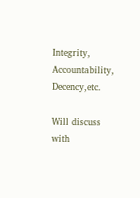Integrity, Accountability, Decency,etc.

Will discuss with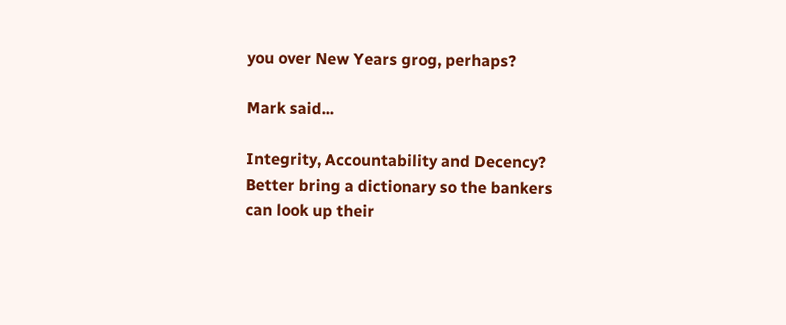you over New Years grog, perhaps?

Mark said...

Integrity, Accountability and Decency? Better bring a dictionary so the bankers can look up their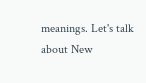meanings. Let's talk about New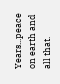Years...peace on earth and all that.